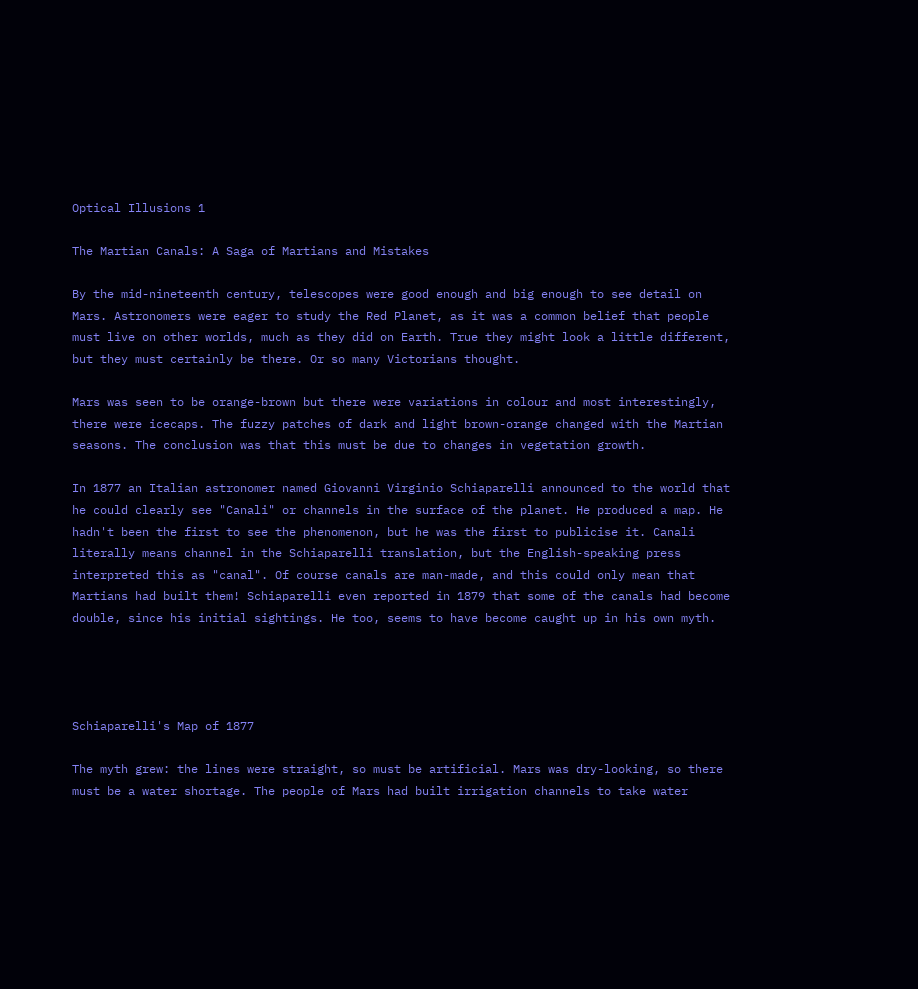Optical Illusions 1

The Martian Canals: A Saga of Martians and Mistakes

By the mid-nineteenth century, telescopes were good enough and big enough to see detail on Mars. Astronomers were eager to study the Red Planet, as it was a common belief that people must live on other worlds, much as they did on Earth. True they might look a little different, but they must certainly be there. Or so many Victorians thought.

Mars was seen to be orange-brown but there were variations in colour and most interestingly, there were icecaps. The fuzzy patches of dark and light brown-orange changed with the Martian seasons. The conclusion was that this must be due to changes in vegetation growth.

In 1877 an Italian astronomer named Giovanni Virginio Schiaparelli announced to the world that he could clearly see "Canali" or channels in the surface of the planet. He produced a map. He hadn't been the first to see the phenomenon, but he was the first to publicise it. Canali literally means channel in the Schiaparelli translation, but the English-speaking press interpreted this as "canal". Of course canals are man-made, and this could only mean that Martians had built them! Schiaparelli even reported in 1879 that some of the canals had become double, since his initial sightings. He too, seems to have become caught up in his own myth.




Schiaparelli's Map of 1877

The myth grew: the lines were straight, so must be artificial. Mars was dry-looking, so there must be a water shortage. The people of Mars had built irrigation channels to take water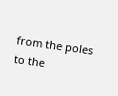from the poles to the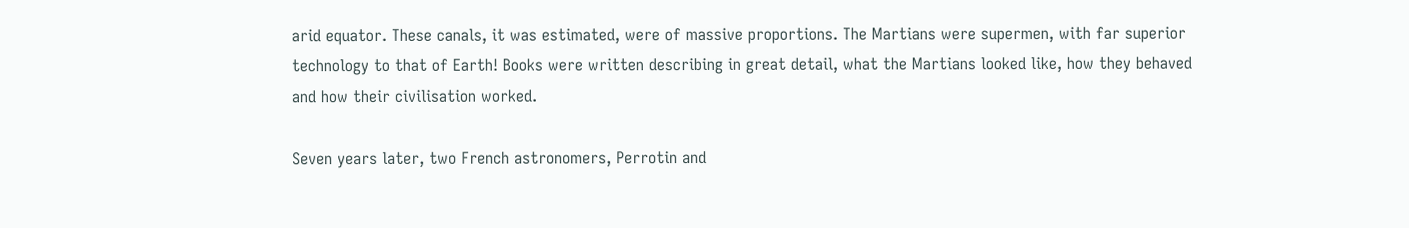arid equator. These canals, it was estimated, were of massive proportions. The Martians were supermen, with far superior technology to that of Earth! Books were written describing in great detail, what the Martians looked like, how they behaved and how their civilisation worked.

Seven years later, two French astronomers, Perrotin and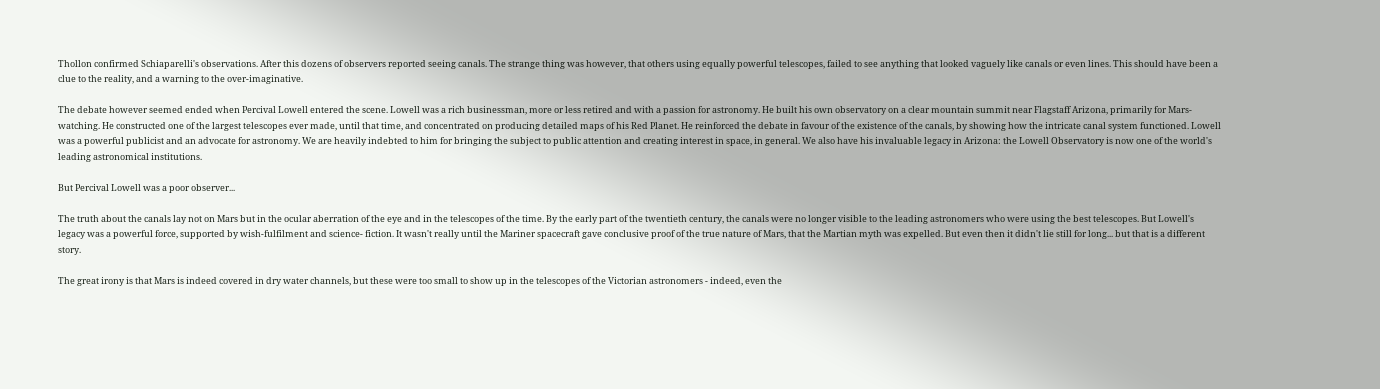Thollon confirmed Schiaparelli's observations. After this dozens of observers reported seeing canals. The strange thing was however, that others using equally powerful telescopes, failed to see anything that looked vaguely like canals or even lines. This should have been a clue to the reality, and a warning to the over-imaginative.

The debate however seemed ended when Percival Lowell entered the scene. Lowell was a rich businessman, more or less retired and with a passion for astronomy. He built his own observatory on a clear mountain summit near Flagstaff Arizona, primarily for Mars-watching. He constructed one of the largest telescopes ever made, until that time, and concentrated on producing detailed maps of his Red Planet. He reinforced the debate in favour of the existence of the canals, by showing how the intricate canal system functioned. Lowell was a powerful publicist and an advocate for astronomy. We are heavily indebted to him for bringing the subject to public attention and creating interest in space, in general. We also have his invaluable legacy in Arizona: the Lowell Observatory is now one of the world's leading astronomical institutions.

But Percival Lowell was a poor observer...

The truth about the canals lay not on Mars but in the ocular aberration of the eye and in the telescopes of the time. By the early part of the twentieth century, the canals were no longer visible to the leading astronomers who were using the best telescopes. But Lowell's legacy was a powerful force, supported by wish-fulfilment and science- fiction. It wasn't really until the Mariner spacecraft gave conclusive proof of the true nature of Mars, that the Martian myth was expelled. But even then it didn't lie still for long... but that is a different story.

The great irony is that Mars is indeed covered in dry water channels, but these were too small to show up in the telescopes of the Victorian astronomers - indeed, even the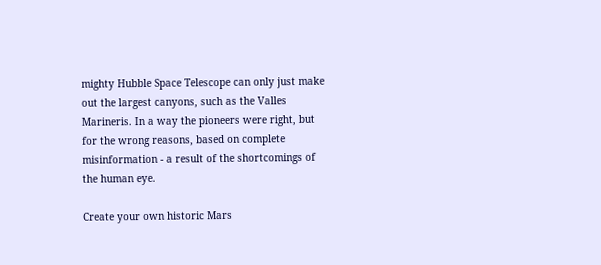mighty Hubble Space Telescope can only just make out the largest canyons, such as the Valles Marineris. In a way the pioneers were right, but for the wrong reasons, based on complete misinformation - a result of the shortcomings of the human eye.

Create your own historic Mars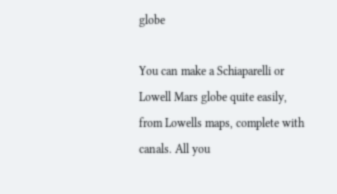globe

You can make a Schiaparelli or Lowell Mars globe quite easily, from Lowells maps, complete with canals. All you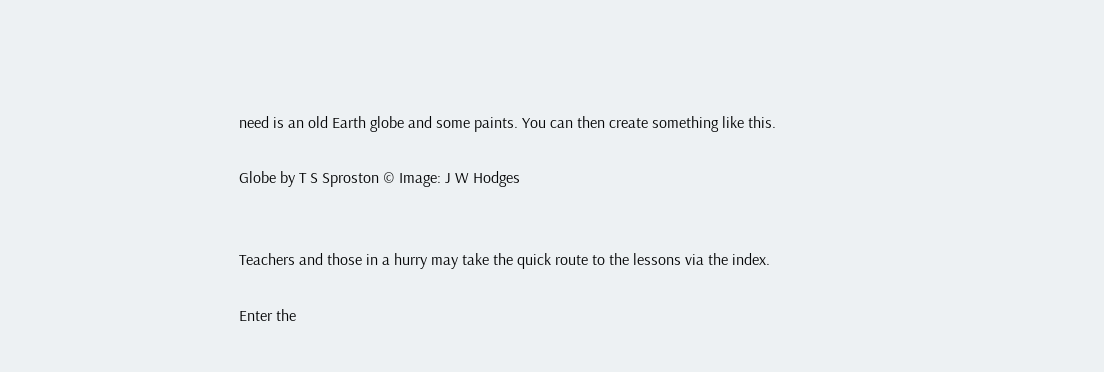need is an old Earth globe and some paints. You can then create something like this.

Globe by T S Sproston © Image: J W Hodges


Teachers and those in a hurry may take the quick route to the lessons via the index.

Enter the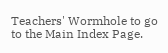Teachers' Wormhole to go to the Main Index Page.